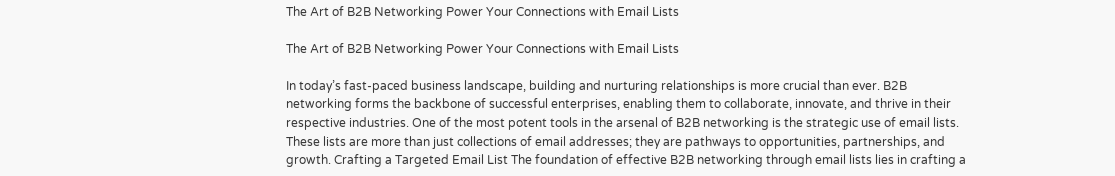The Art of B2B Networking Power Your Connections with Email Lists

The Art of B2B Networking Power Your Connections with Email Lists

In today’s fast-paced business landscape, building and nurturing relationships is more crucial than ever. B2B networking forms the backbone of successful enterprises, enabling them to collaborate, innovate, and thrive in their respective industries. One of the most potent tools in the arsenal of B2B networking is the strategic use of email lists. These lists are more than just collections of email addresses; they are pathways to opportunities, partnerships, and growth. Crafting a Targeted Email List The foundation of effective B2B networking through email lists lies in crafting a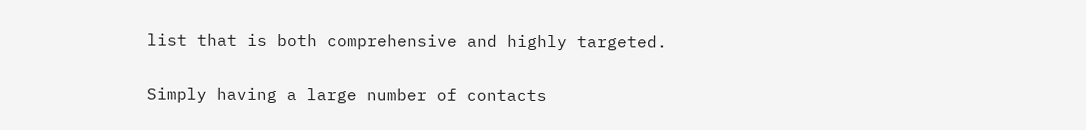list that is both comprehensive and highly targeted.

Simply having a large number of contacts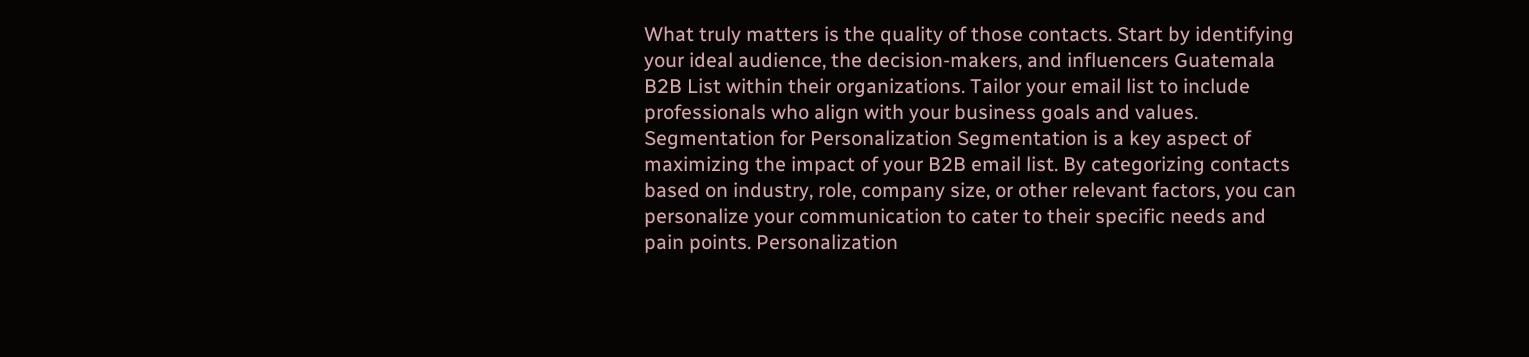What truly matters is the quality of those contacts. Start by identifying your ideal audience, the decision-makers, and influencers Guatemala B2B List within their organizations. Tailor your email list to include professionals who align with your business goals and values. Segmentation for Personalization Segmentation is a key aspect of maximizing the impact of your B2B email list. By categorizing contacts based on industry, role, company size, or other relevant factors, you can personalize your communication to cater to their specific needs and pain points. Personalization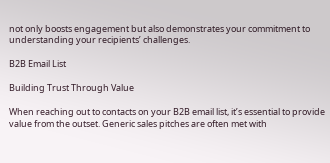not only boosts engagement but also demonstrates your commitment to understanding your recipients’ challenges.

B2B Email List

Building Trust Through Value

When reaching out to contacts on your B2B email list, it’s essential to provide value from the outset. Generic sales pitches are often met with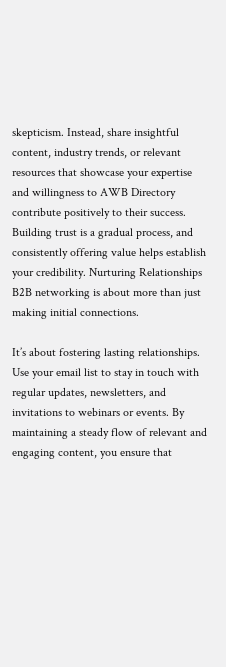skepticism. Instead, share insightful content, industry trends, or relevant resources that showcase your expertise and willingness to AWB Directory contribute positively to their success. Building trust is a gradual process, and consistently offering value helps establish your credibility. Nurturing Relationships B2B networking is about more than just making initial connections.

It’s about fostering lasting relationships. Use your email list to stay in touch with regular updates, newsletters, and invitations to webinars or events. By maintaining a steady flow of relevant and engaging content, you ensure that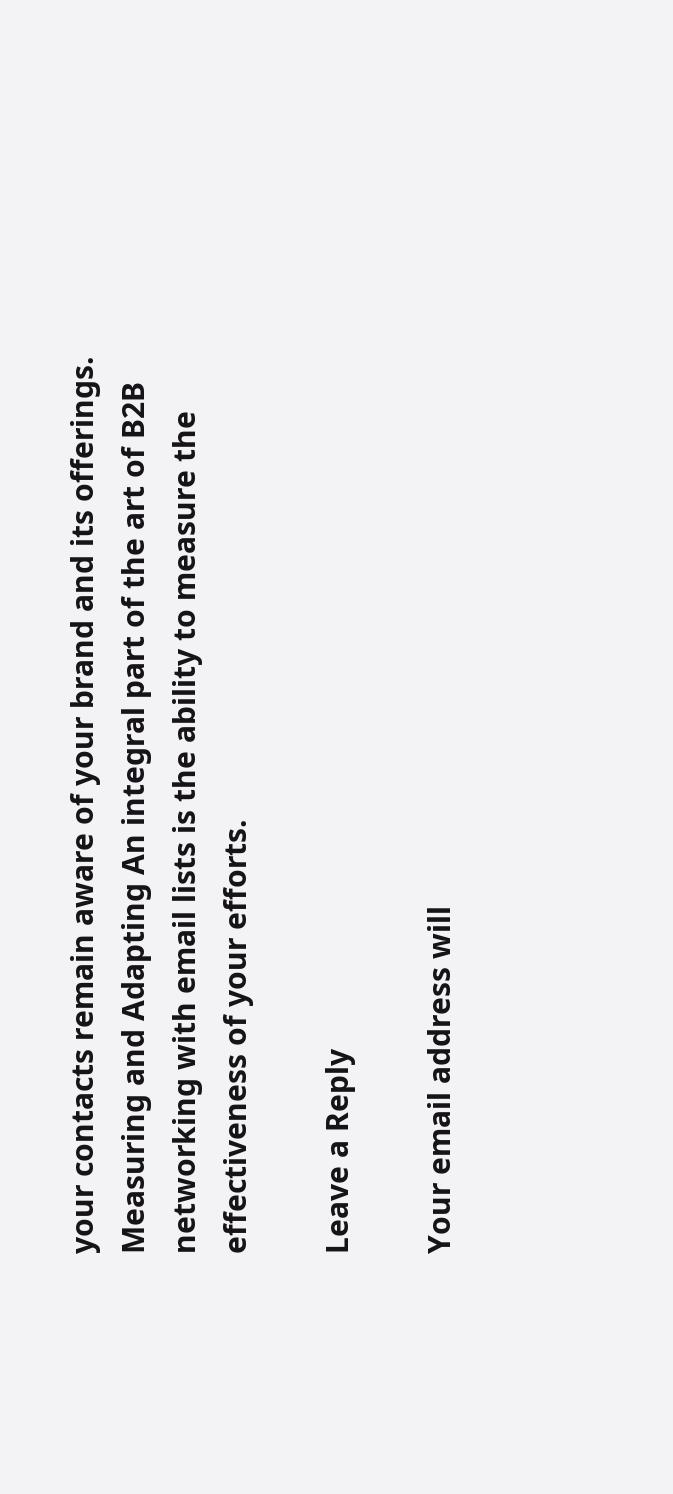your contacts remain aware of your brand and its offerings. Measuring and Adapting An integral part of the art of B2B networking with email lists is the ability to measure the effectiveness of your efforts.

Leave a Reply

Your email address will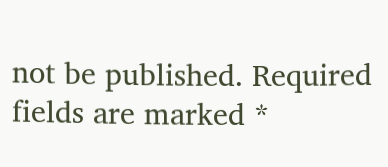not be published. Required fields are marked *